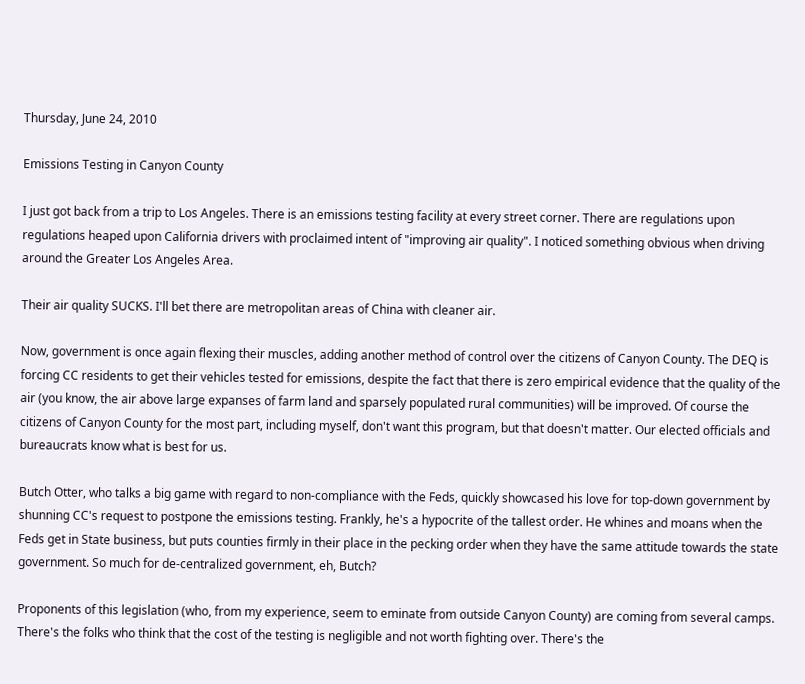Thursday, June 24, 2010

Emissions Testing in Canyon County

I just got back from a trip to Los Angeles. There is an emissions testing facility at every street corner. There are regulations upon regulations heaped upon California drivers with proclaimed intent of "improving air quality". I noticed something obvious when driving around the Greater Los Angeles Area.

Their air quality SUCKS. I'll bet there are metropolitan areas of China with cleaner air.

Now, government is once again flexing their muscles, adding another method of control over the citizens of Canyon County. The DEQ is forcing CC residents to get their vehicles tested for emissions, despite the fact that there is zero empirical evidence that the quality of the air (you know, the air above large expanses of farm land and sparsely populated rural communities) will be improved. Of course the citizens of Canyon County for the most part, including myself, don't want this program, but that doesn't matter. Our elected officials and bureaucrats know what is best for us.

Butch Otter, who talks a big game with regard to non-compliance with the Feds, quickly showcased his love for top-down government by shunning CC's request to postpone the emissions testing. Frankly, he's a hypocrite of the tallest order. He whines and moans when the Feds get in State business, but puts counties firmly in their place in the pecking order when they have the same attitude towards the state government. So much for de-centralized government, eh, Butch?

Proponents of this legislation (who, from my experience, seem to eminate from outside Canyon County) are coming from several camps. There's the folks who think that the cost of the testing is negligible and not worth fighting over. There's the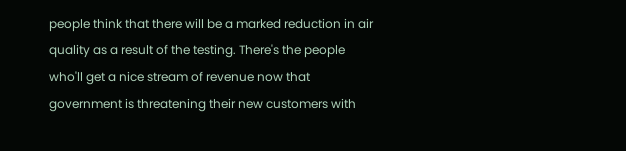people think that there will be a marked reduction in air quality as a result of the testing. There's the people who'll get a nice stream of revenue now that government is threatening their new customers with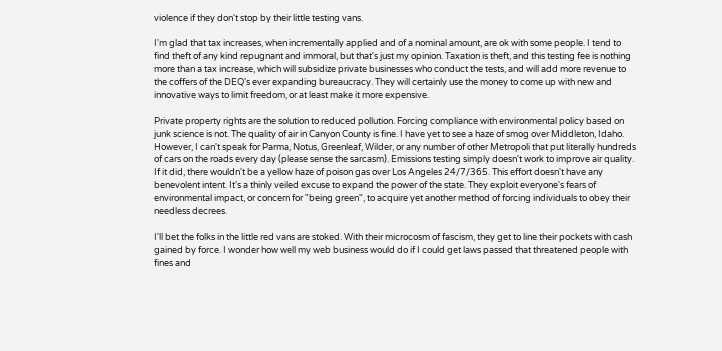violence if they don't stop by their little testing vans.

I'm glad that tax increases, when incrementally applied and of a nominal amount, are ok with some people. I tend to find theft of any kind repugnant and immoral, but that's just my opinion. Taxation is theft, and this testing fee is nothing more than a tax increase, which will subsidize private businesses who conduct the tests, and will add more revenue to the coffers of the DEQ's ever expanding bureaucracy. They will certainly use the money to come up with new and innovative ways to limit freedom, or at least make it more expensive.

Private property rights are the solution to reduced pollution. Forcing compliance with environmental policy based on junk science is not. The quality of air in Canyon County is fine. I have yet to see a haze of smog over Middleton, Idaho. However, I can't speak for Parma, Notus, Greenleaf, Wilder, or any number of other Metropoli that put literally hundreds of cars on the roads every day (please sense the sarcasm). Emissions testing simply doesn't work to improve air quality. If it did, there wouldn't be a yellow haze of poison gas over Los Angeles 24/7/365. This effort doesn't have any benevolent intent. It's a thinly veiled excuse to expand the power of the state. They exploit everyone's fears of environmental impact, or concern for "being green", to acquire yet another method of forcing individuals to obey their needless decrees.

I'll bet the folks in the little red vans are stoked. With their microcosm of fascism, they get to line their pockets with cash gained by force. I wonder how well my web business would do if I could get laws passed that threatened people with fines and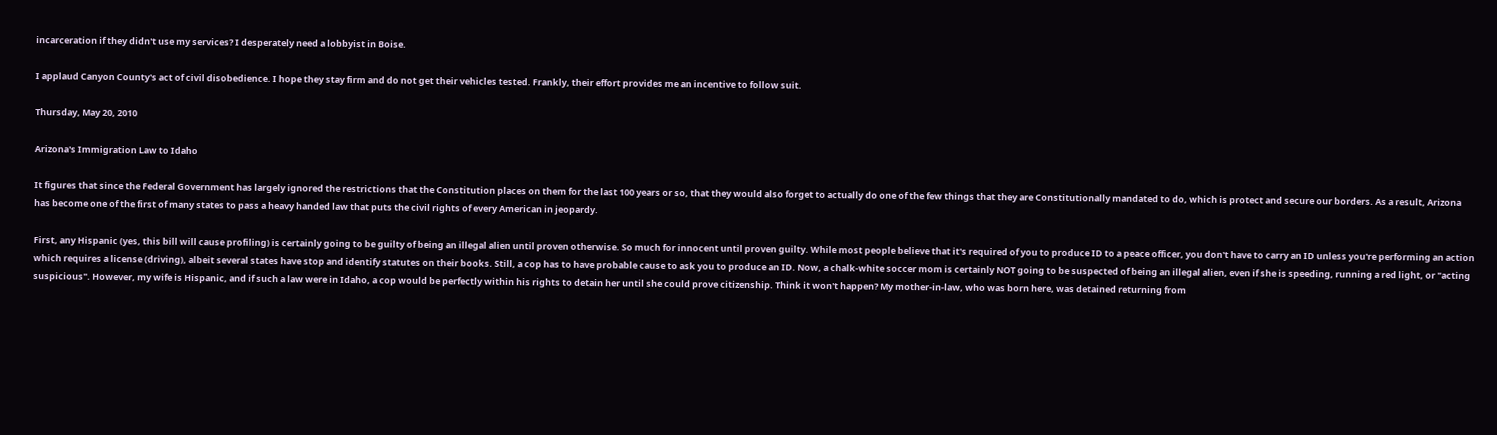incarceration if they didn't use my services? I desperately need a lobbyist in Boise.

I applaud Canyon County's act of civil disobedience. I hope they stay firm and do not get their vehicles tested. Frankly, their effort provides me an incentive to follow suit.

Thursday, May 20, 2010

Arizona's Immigration Law to Idaho

It figures that since the Federal Government has largely ignored the restrictions that the Constitution places on them for the last 100 years or so, that they would also forget to actually do one of the few things that they are Constitutionally mandated to do, which is protect and secure our borders. As a result, Arizona has become one of the first of many states to pass a heavy handed law that puts the civil rights of every American in jeopardy.

First, any Hispanic (yes, this bill will cause profiling) is certainly going to be guilty of being an illegal alien until proven otherwise. So much for innocent until proven guilty. While most people believe that it's required of you to produce ID to a peace officer, you don't have to carry an ID unless you're performing an action which requires a license (driving), albeit several states have stop and identify statutes on their books. Still, a cop has to have probable cause to ask you to produce an ID. Now, a chalk-white soccer mom is certainly NOT going to be suspected of being an illegal alien, even if she is speeding, running a red light, or "acting suspicious". However, my wife is Hispanic, and if such a law were in Idaho, a cop would be perfectly within his rights to detain her until she could prove citizenship. Think it won't happen? My mother-in-law, who was born here, was detained returning from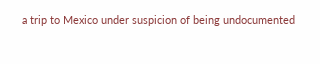a trip to Mexico under suspicion of being undocumented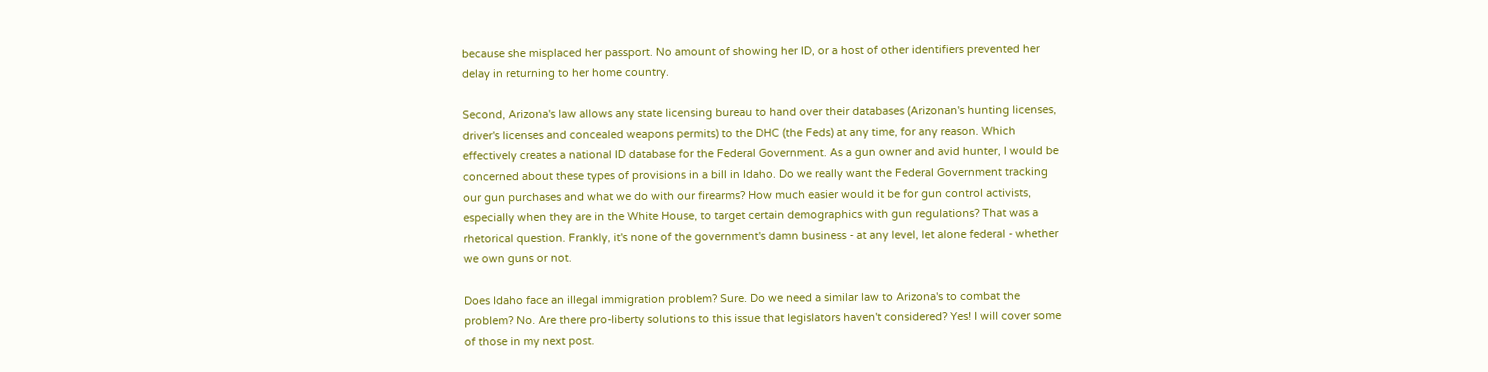because she misplaced her passport. No amount of showing her ID, or a host of other identifiers prevented her delay in returning to her home country.

Second, Arizona's law allows any state licensing bureau to hand over their databases (Arizonan's hunting licenses, driver's licenses and concealed weapons permits) to the DHC (the Feds) at any time, for any reason. Which effectively creates a national ID database for the Federal Government. As a gun owner and avid hunter, I would be concerned about these types of provisions in a bill in Idaho. Do we really want the Federal Government tracking our gun purchases and what we do with our firearms? How much easier would it be for gun control activists, especially when they are in the White House, to target certain demographics with gun regulations? That was a rhetorical question. Frankly, it's none of the government's damn business - at any level, let alone federal - whether we own guns or not.

Does Idaho face an illegal immigration problem? Sure. Do we need a similar law to Arizona's to combat the problem? No. Are there pro-liberty solutions to this issue that legislators haven't considered? Yes! I will cover some of those in my next post.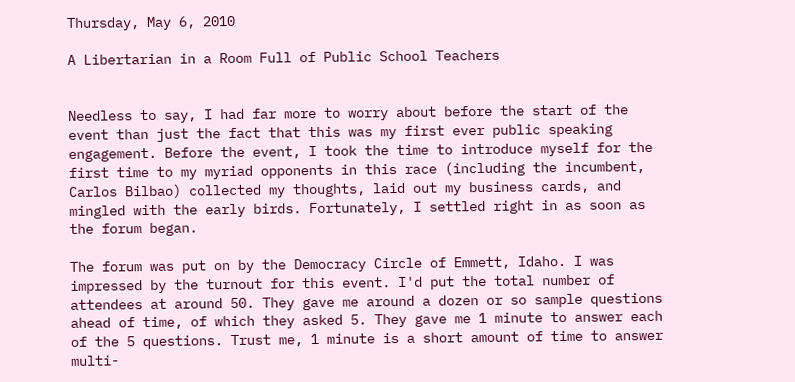Thursday, May 6, 2010

A Libertarian in a Room Full of Public School Teachers


Needless to say, I had far more to worry about before the start of the event than just the fact that this was my first ever public speaking engagement. Before the event, I took the time to introduce myself for the first time to my myriad opponents in this race (including the incumbent, Carlos Bilbao) collected my thoughts, laid out my business cards, and mingled with the early birds. Fortunately, I settled right in as soon as the forum began.

The forum was put on by the Democracy Circle of Emmett, Idaho. I was impressed by the turnout for this event. I'd put the total number of attendees at around 50. They gave me around a dozen or so sample questions ahead of time, of which they asked 5. They gave me 1 minute to answer each of the 5 questions. Trust me, 1 minute is a short amount of time to answer multi-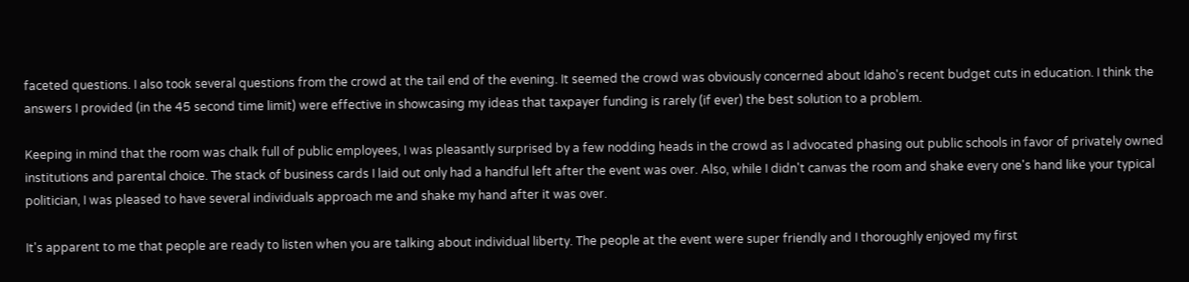faceted questions. I also took several questions from the crowd at the tail end of the evening. It seemed the crowd was obviously concerned about Idaho's recent budget cuts in education. I think the answers I provided (in the 45 second time limit) were effective in showcasing my ideas that taxpayer funding is rarely (if ever) the best solution to a problem.

Keeping in mind that the room was chalk full of public employees, I was pleasantly surprised by a few nodding heads in the crowd as I advocated phasing out public schools in favor of privately owned institutions and parental choice. The stack of business cards I laid out only had a handful left after the event was over. Also, while I didn't canvas the room and shake every one's hand like your typical politician, I was pleased to have several individuals approach me and shake my hand after it was over.

It's apparent to me that people are ready to listen when you are talking about individual liberty. The people at the event were super friendly and I thoroughly enjoyed my first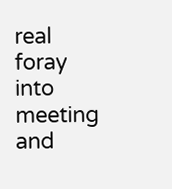real foray into meeting and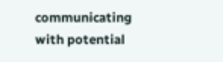communicating with potential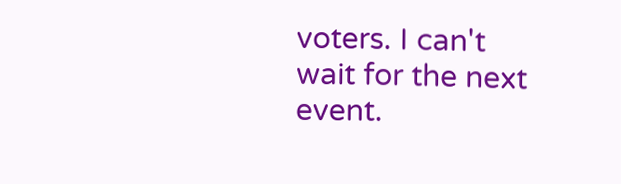voters. I can't wait for the next event.